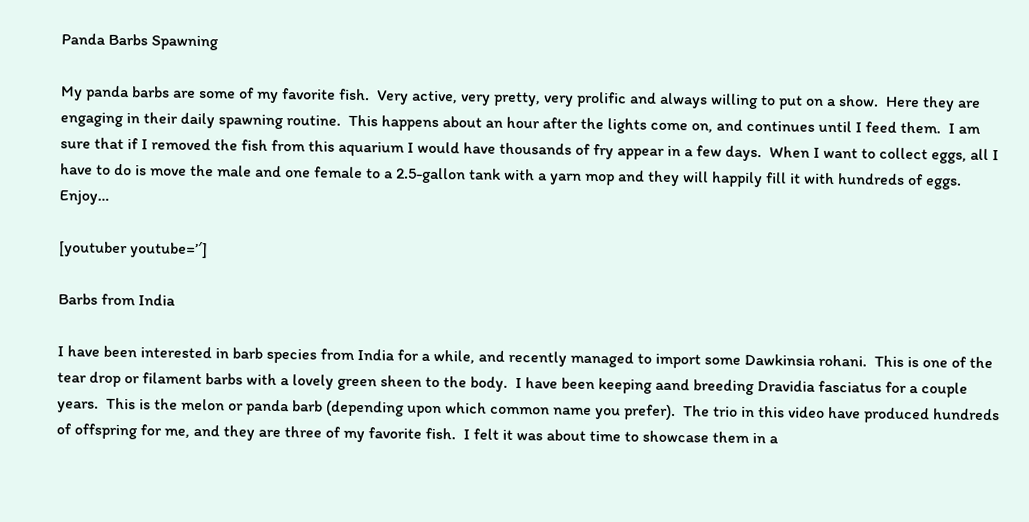Panda Barbs Spawning

My panda barbs are some of my favorite fish.  Very active, very pretty, very prolific and always willing to put on a show.  Here they are engaging in their daily spawning routine.  This happens about an hour after the lights come on, and continues until I feed them.  I am sure that if I removed the fish from this aquarium I would have thousands of fry appear in a few days.  When I want to collect eggs, all I have to do is move the male and one female to a 2.5-gallon tank with a yarn mop and they will happily fill it with hundreds of eggs.  Enjoy…

[youtuber youtube=’′]

Barbs from India

I have been interested in barb species from India for a while, and recently managed to import some Dawkinsia rohani.  This is one of the tear drop or filament barbs with a lovely green sheen to the body.  I have been keeping aand breeding Dravidia fasciatus for a couple years.  This is the melon or panda barb (depending upon which common name you prefer).  The trio in this video have produced hundreds of offspring for me, and they are three of my favorite fish.  I felt it was about time to showcase them in a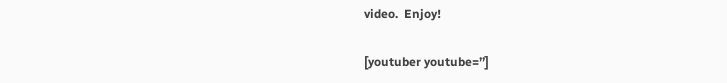video.  Enjoy!

[youtuber youtube=’’]